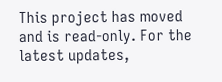This project has moved and is read-only. For the latest updates,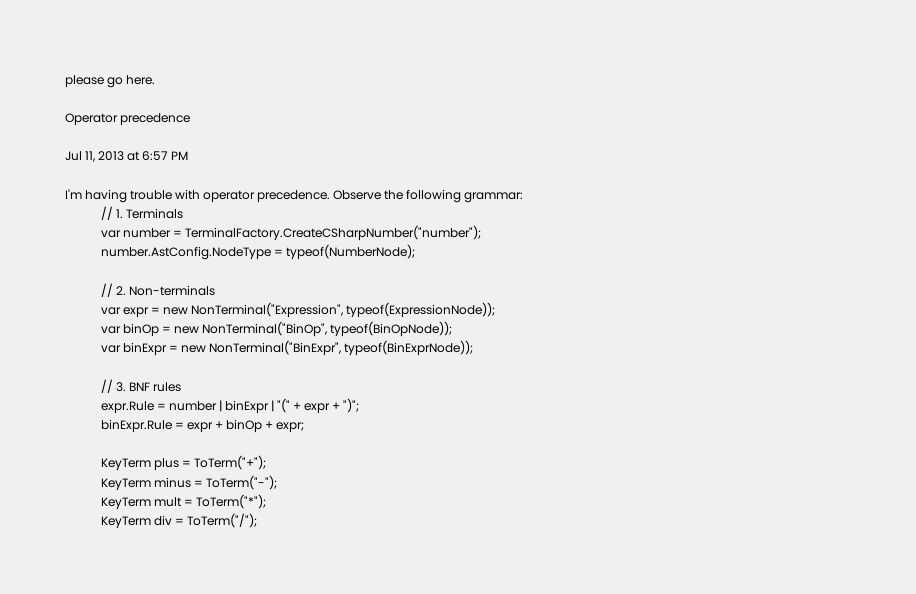please go here.

Operator precedence

Jul 11, 2013 at 6:57 PM

I'm having trouble with operator precedence. Observe the following grammar:
            // 1. Terminals
            var number = TerminalFactory.CreateCSharpNumber("number");
            number.AstConfig.NodeType = typeof(NumberNode);

            // 2. Non-terminals
            var expr = new NonTerminal("Expression", typeof(ExpressionNode));
            var binOp = new NonTerminal("BinOp", typeof(BinOpNode));
            var binExpr = new NonTerminal("BinExpr", typeof(BinExprNode));

            // 3. BNF rules
            expr.Rule = number | binExpr | "(" + expr + ")";
            binExpr.Rule = expr + binOp + expr;

            KeyTerm plus = ToTerm("+");
            KeyTerm minus = ToTerm("-");
            KeyTerm mult = ToTerm("*");
            KeyTerm div = ToTerm("/");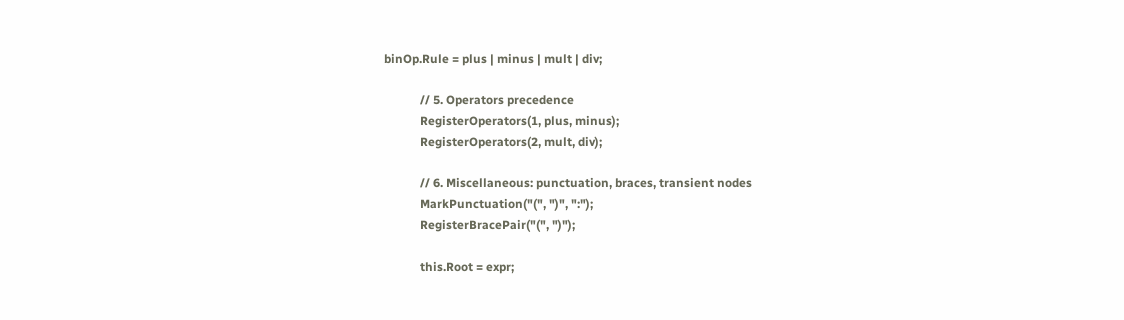binOp.Rule = plus | minus | mult | div;

            // 5. Operators precedence
            RegisterOperators(1, plus, minus);
            RegisterOperators(2, mult, div);

            // 6. Miscellaneous: punctuation, braces, transient nodes
            MarkPunctuation("(", ")", ":");
            RegisterBracePair("(", ")");

            this.Root = expr;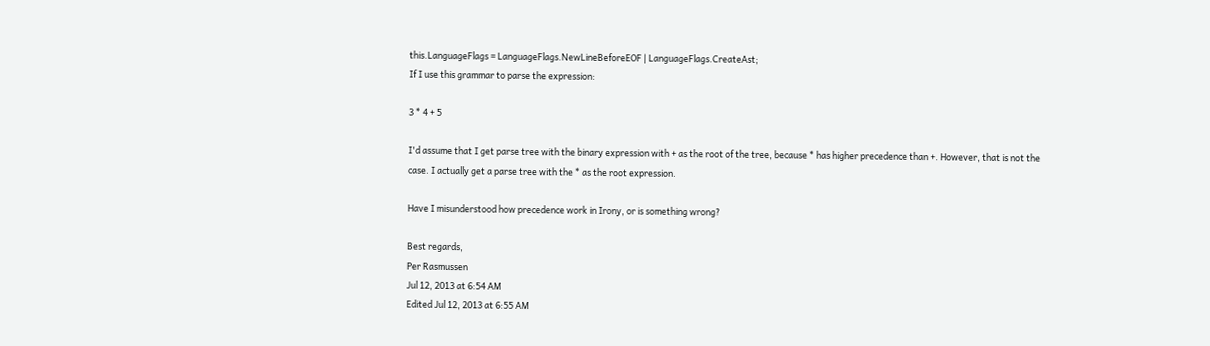this.LanguageFlags = LanguageFlags.NewLineBeforeEOF | LanguageFlags.CreateAst;
If I use this grammar to parse the expression:

3 * 4 + 5

I'd assume that I get parse tree with the binary expression with + as the root of the tree, because * has higher precedence than +. However, that is not the case. I actually get a parse tree with the * as the root expression.

Have I misunderstood how precedence work in Irony, or is something wrong?

Best regards,
Per Rasmussen
Jul 12, 2013 at 6:54 AM
Edited Jul 12, 2013 at 6:55 AM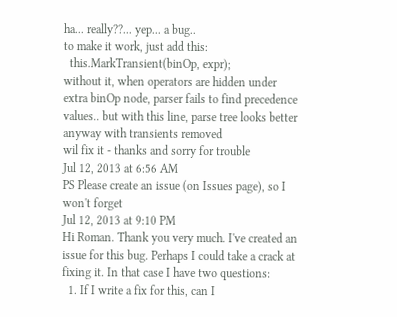ha... really??... yep... a bug..
to make it work, just add this:
  this.MarkTransient(binOp, expr);
without it, when operators are hidden under extra binOp node, parser fails to find precedence values.. but with this line, parse tree looks better anyway with transients removed
wil fix it - thanks and sorry for trouble
Jul 12, 2013 at 6:56 AM
PS Please create an issue (on Issues page), so I won't forget
Jul 12, 2013 at 9:10 PM
Hi Roman. Thank you very much. I've created an issue for this bug. Perhaps I could take a crack at fixing it. In that case I have two questions:
  1. If I write a fix for this, can I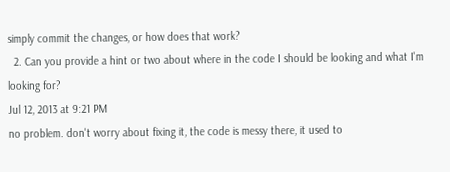simply commit the changes, or how does that work?
  2. Can you provide a hint or two about where in the code I should be looking and what I'm looking for?
Jul 12, 2013 at 9:21 PM
no problem. don't worry about fixing it, the code is messy there, it used to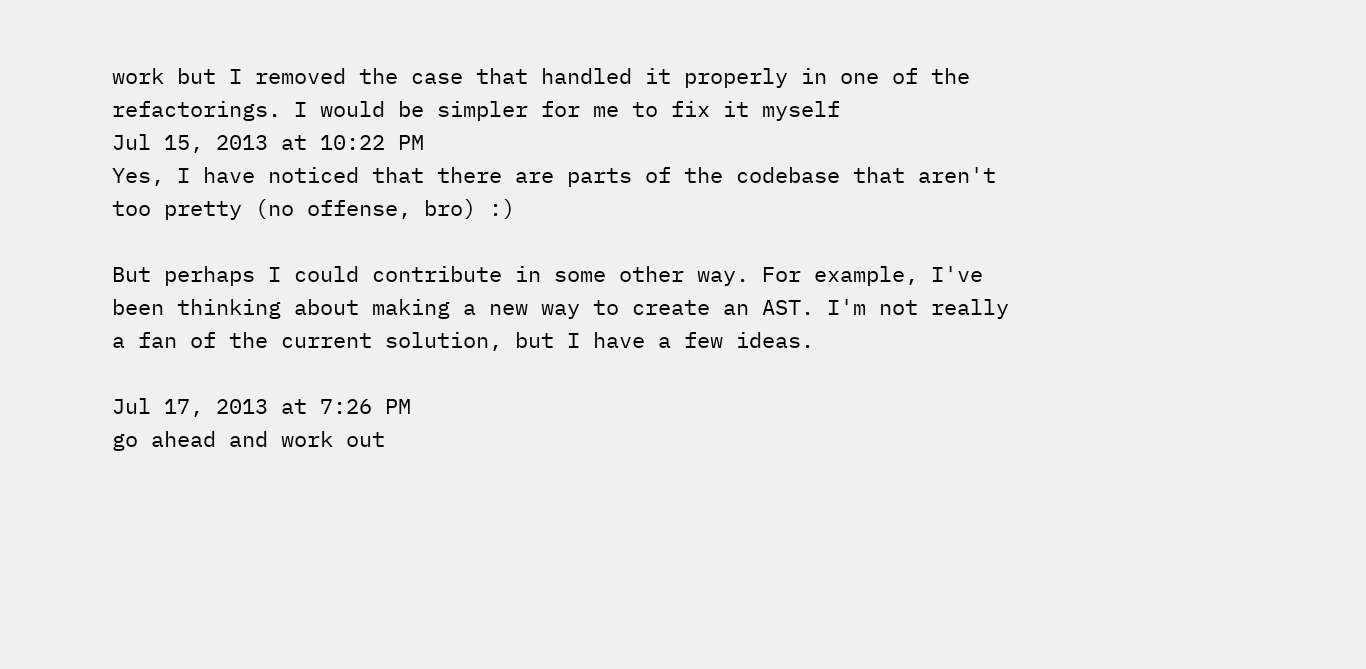work but I removed the case that handled it properly in one of the refactorings. I would be simpler for me to fix it myself
Jul 15, 2013 at 10:22 PM
Yes, I have noticed that there are parts of the codebase that aren't too pretty (no offense, bro) :)

But perhaps I could contribute in some other way. For example, I've been thinking about making a new way to create an AST. I'm not really a fan of the current solution, but I have a few ideas.

Jul 17, 2013 at 7:26 PM
go ahead and work out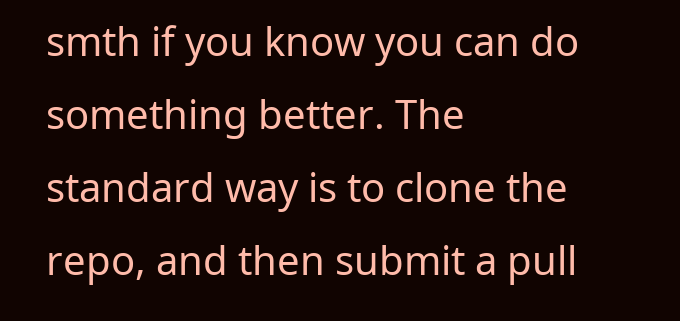smth if you know you can do something better. The standard way is to clone the repo, and then submit a pull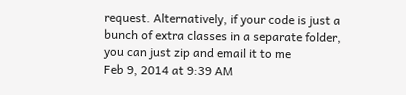request. Alternatively, if your code is just a bunch of extra classes in a separate folder, you can just zip and email it to me
Feb 9, 2014 at 9:39 AM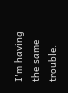I'm having the same trouble.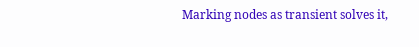Marking nodes as transient solves it,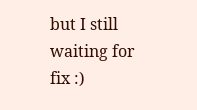but I still waiting for fix :)